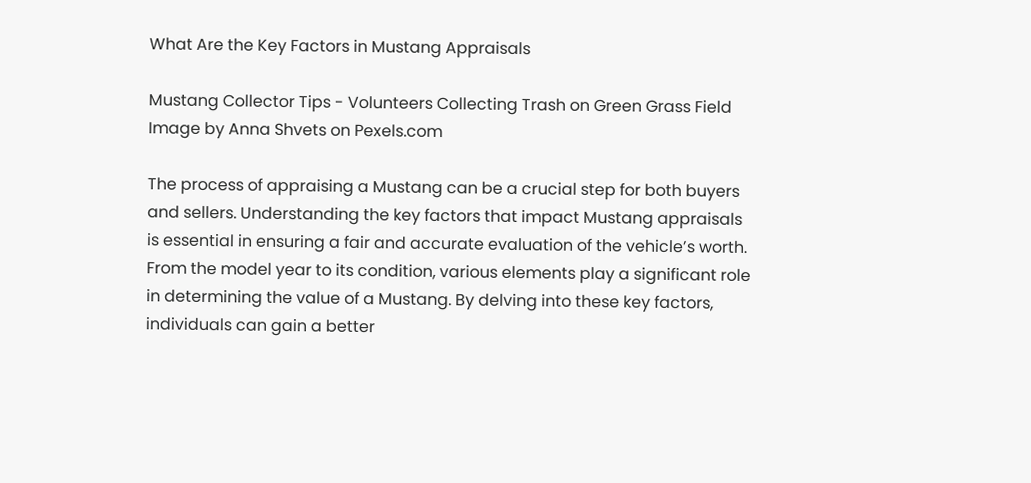What Are the Key Factors in Mustang Appraisals

Mustang Collector Tips - Volunteers Collecting Trash on Green Grass Field
Image by Anna Shvets on Pexels.com

The process of appraising a Mustang can be a crucial step for both buyers and sellers. Understanding the key factors that impact Mustang appraisals is essential in ensuring a fair and accurate evaluation of the vehicle’s worth. From the model year to its condition, various elements play a significant role in determining the value of a Mustang. By delving into these key factors, individuals can gain a better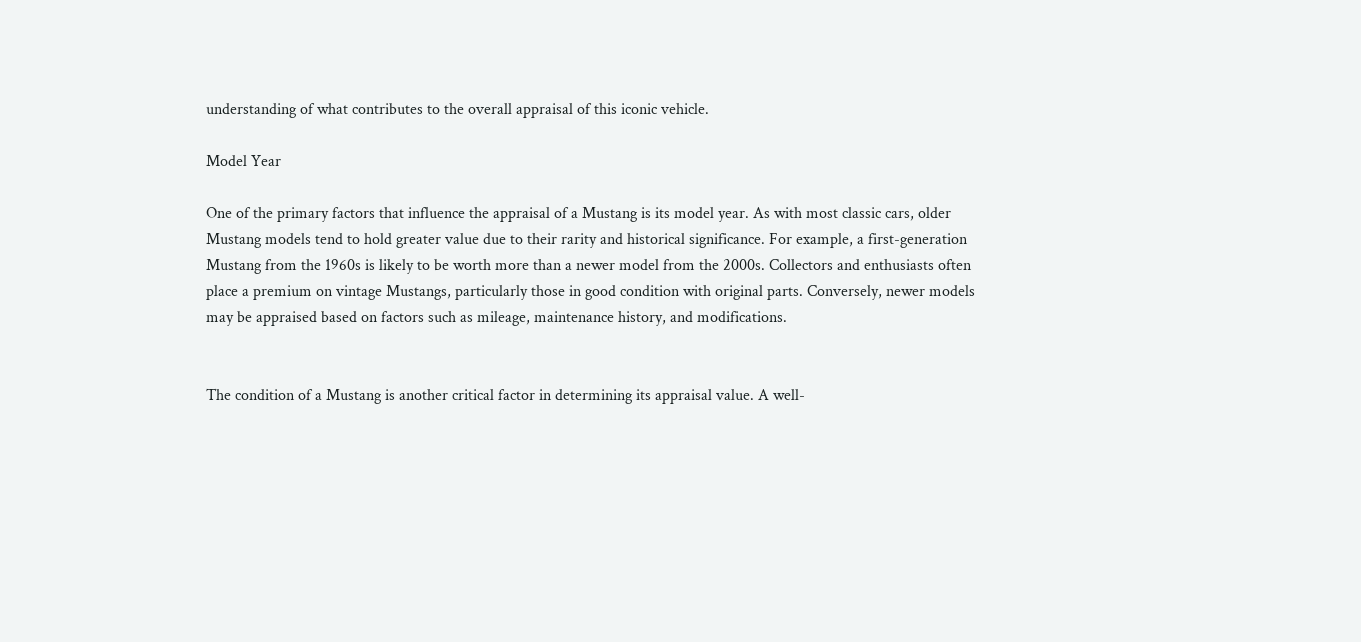understanding of what contributes to the overall appraisal of this iconic vehicle.

Model Year

One of the primary factors that influence the appraisal of a Mustang is its model year. As with most classic cars, older Mustang models tend to hold greater value due to their rarity and historical significance. For example, a first-generation Mustang from the 1960s is likely to be worth more than a newer model from the 2000s. Collectors and enthusiasts often place a premium on vintage Mustangs, particularly those in good condition with original parts. Conversely, newer models may be appraised based on factors such as mileage, maintenance history, and modifications.


The condition of a Mustang is another critical factor in determining its appraisal value. A well-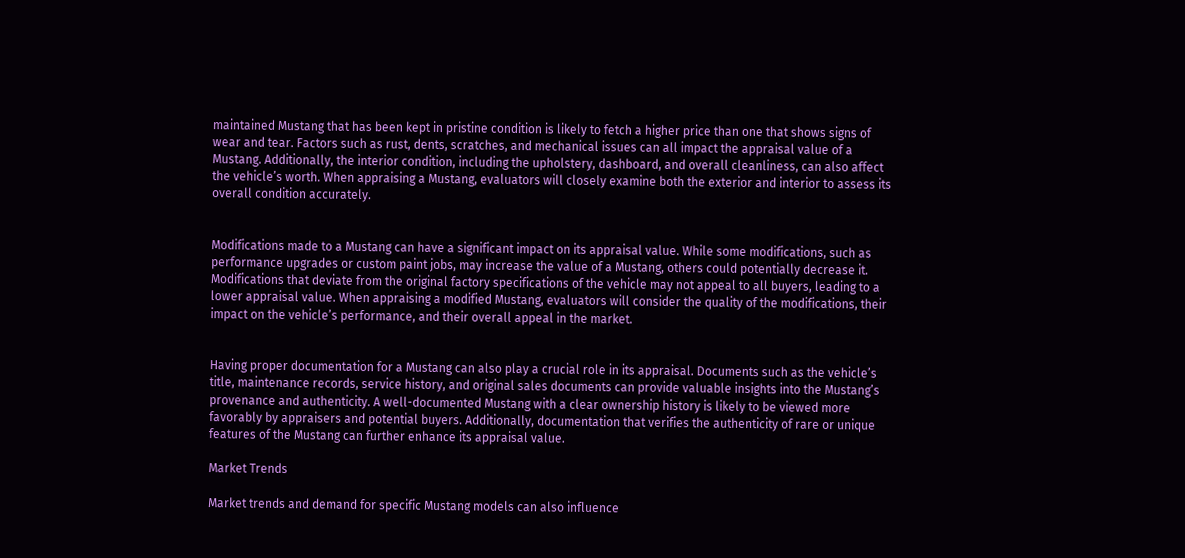maintained Mustang that has been kept in pristine condition is likely to fetch a higher price than one that shows signs of wear and tear. Factors such as rust, dents, scratches, and mechanical issues can all impact the appraisal value of a Mustang. Additionally, the interior condition, including the upholstery, dashboard, and overall cleanliness, can also affect the vehicle’s worth. When appraising a Mustang, evaluators will closely examine both the exterior and interior to assess its overall condition accurately.


Modifications made to a Mustang can have a significant impact on its appraisal value. While some modifications, such as performance upgrades or custom paint jobs, may increase the value of a Mustang, others could potentially decrease it. Modifications that deviate from the original factory specifications of the vehicle may not appeal to all buyers, leading to a lower appraisal value. When appraising a modified Mustang, evaluators will consider the quality of the modifications, their impact on the vehicle’s performance, and their overall appeal in the market.


Having proper documentation for a Mustang can also play a crucial role in its appraisal. Documents such as the vehicle’s title, maintenance records, service history, and original sales documents can provide valuable insights into the Mustang’s provenance and authenticity. A well-documented Mustang with a clear ownership history is likely to be viewed more favorably by appraisers and potential buyers. Additionally, documentation that verifies the authenticity of rare or unique features of the Mustang can further enhance its appraisal value.

Market Trends

Market trends and demand for specific Mustang models can also influence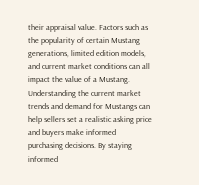their appraisal value. Factors such as the popularity of certain Mustang generations, limited edition models, and current market conditions can all impact the value of a Mustang. Understanding the current market trends and demand for Mustangs can help sellers set a realistic asking price and buyers make informed purchasing decisions. By staying informed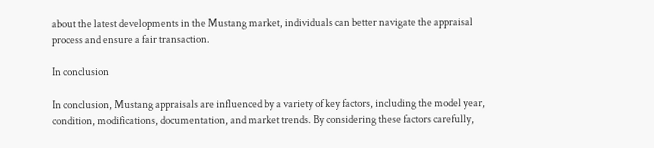about the latest developments in the Mustang market, individuals can better navigate the appraisal process and ensure a fair transaction.

In conclusion

In conclusion, Mustang appraisals are influenced by a variety of key factors, including the model year, condition, modifications, documentation, and market trends. By considering these factors carefully,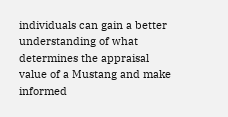individuals can gain a better understanding of what determines the appraisal value of a Mustang and make informed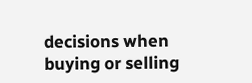decisions when buying or selling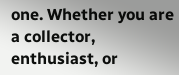one. Whether you are a collector, enthusiast, or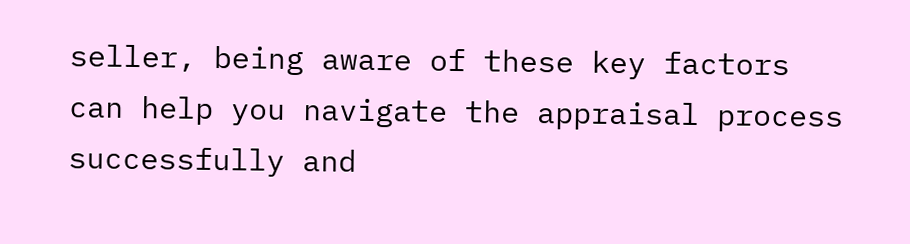seller, being aware of these key factors can help you navigate the appraisal process successfully and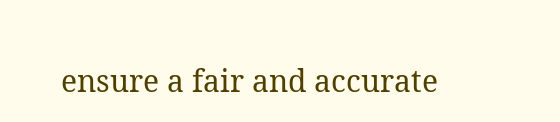ensure a fair and accurate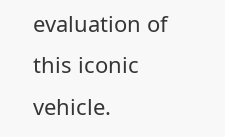evaluation of this iconic vehicle.